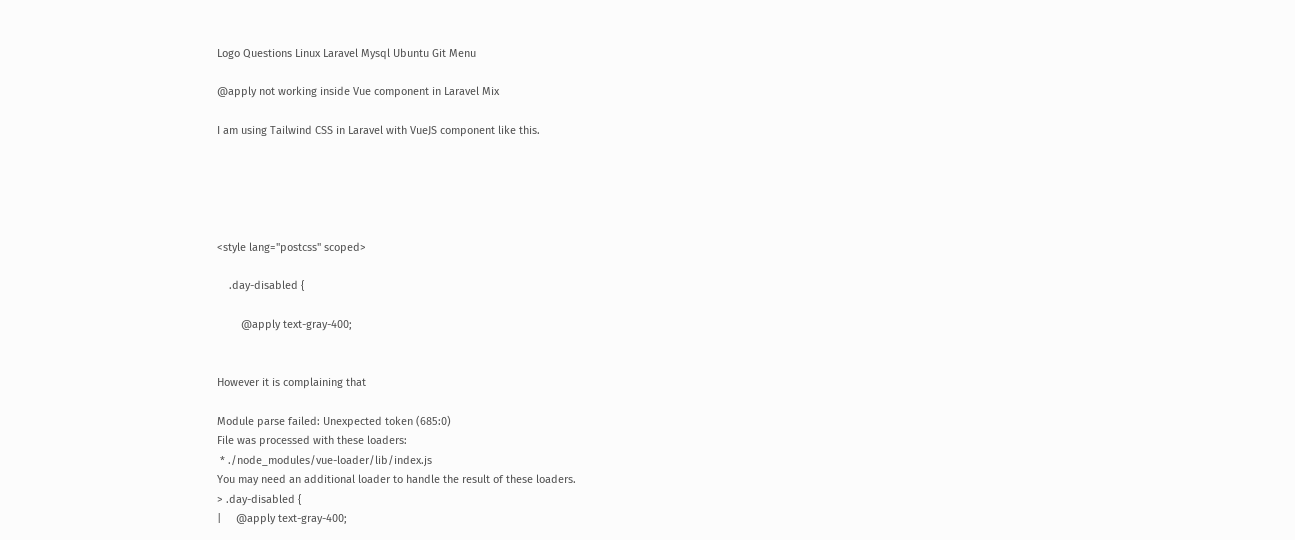Logo Questions Linux Laravel Mysql Ubuntu Git Menu

@apply not working inside Vue component in Laravel Mix

I am using Tailwind CSS in Laravel with VueJS component like this.





<style lang="postcss" scoped>

    .day-disabled {

        @apply text-gray-400;


However it is complaining that

Module parse failed: Unexpected token (685:0)
File was processed with these loaders:
 * ./node_modules/vue-loader/lib/index.js
You may need an additional loader to handle the result of these loaders.
> .day-disabled {
|     @apply text-gray-400;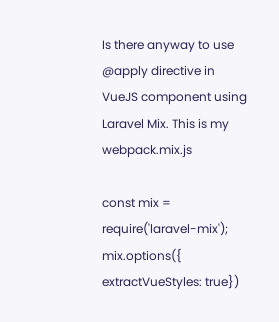Is there anyway to use @apply directive in VueJS component using Laravel Mix. This is my webpack.mix.js

const mix = require('laravel-mix');
mix.options({ extractVueStyles: true})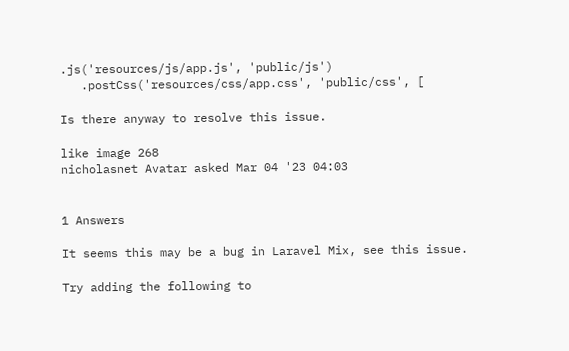.js('resources/js/app.js', 'public/js')
   .postCss('resources/css/app.css', 'public/css', [

Is there anyway to resolve this issue.

like image 268
nicholasnet Avatar asked Mar 04 '23 04:03


1 Answers

It seems this may be a bug in Laravel Mix, see this issue.

Try adding the following to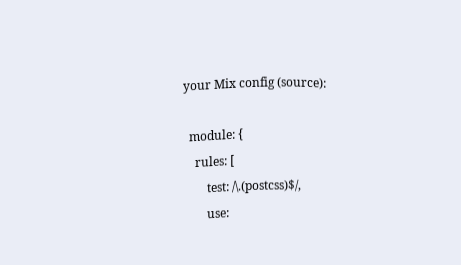your Mix config (source):

  module: {
    rules: [
        test: /\.(postcss)$/,
        use: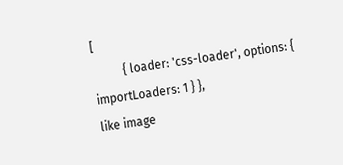[
          { loader: 'css-loader', options: { importLoaders: 1 } },
like image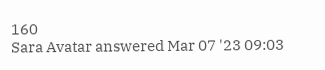160
Sara Avatar answered Mar 07 '23 09:03